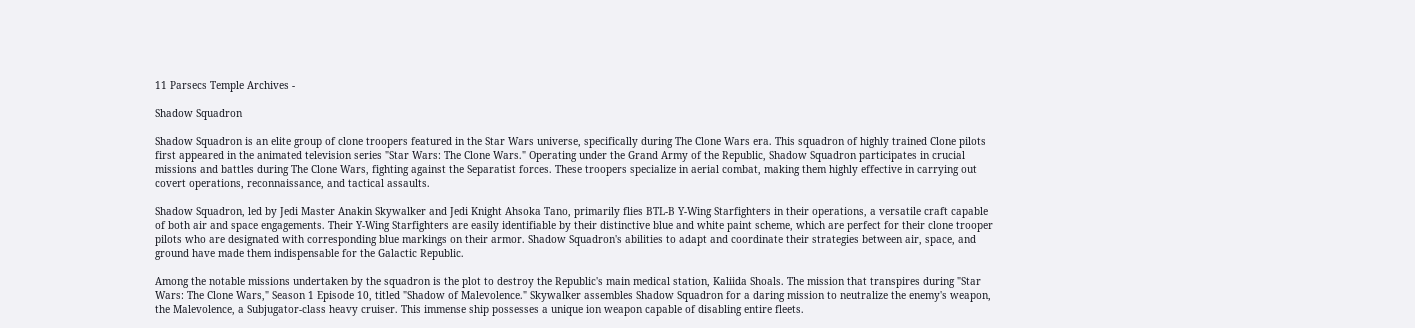11 Parsecs Temple Archives -

Shadow Squadron

Shadow Squadron is an elite group of clone troopers featured in the Star Wars universe, specifically during The Clone Wars era. This squadron of highly trained Clone pilots first appeared in the animated television series "Star Wars: The Clone Wars." Operating under the Grand Army of the Republic, Shadow Squadron participates in crucial missions and battles during The Clone Wars, fighting against the Separatist forces. These troopers specialize in aerial combat, making them highly effective in carrying out covert operations, reconnaissance, and tactical assaults.

Shadow Squadron, led by Jedi Master Anakin Skywalker and Jedi Knight Ahsoka Tano, primarily flies BTL-B Y-Wing Starfighters in their operations, a versatile craft capable of both air and space engagements. Their Y-Wing Starfighters are easily identifiable by their distinctive blue and white paint scheme, which are perfect for their clone trooper pilots who are designated with corresponding blue markings on their armor. Shadow Squadron's abilities to adapt and coordinate their strategies between air, space, and ground have made them indispensable for the Galactic Republic.

Among the notable missions undertaken by the squadron is the plot to destroy the Republic's main medical station, Kaliida Shoals. The mission that transpires during "Star Wars: The Clone Wars," Season 1 Episode 10, titled "Shadow of Malevolence." Skywalker assembles Shadow Squadron for a daring mission to neutralize the enemy's weapon, the Malevolence, a Subjugator-class heavy cruiser. This immense ship possesses a unique ion weapon capable of disabling entire fleets.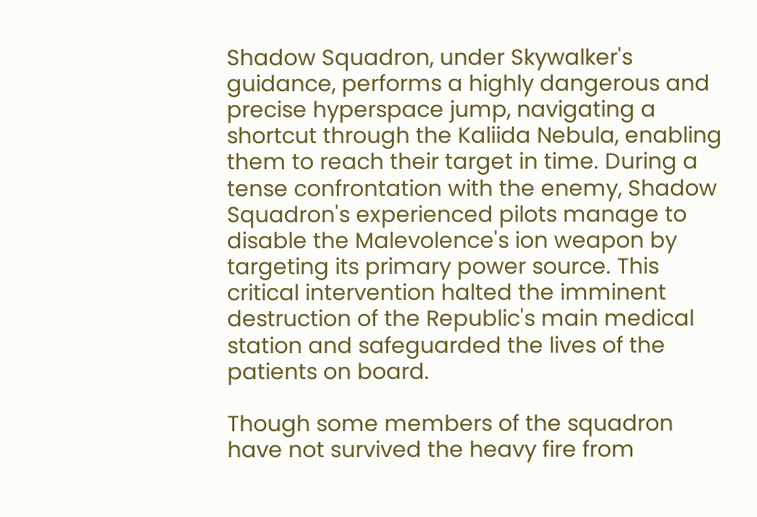Shadow Squadron, under Skywalker's guidance, performs a highly dangerous and precise hyperspace jump, navigating a shortcut through the Kaliida Nebula, enabling them to reach their target in time. During a tense confrontation with the enemy, Shadow Squadron's experienced pilots manage to disable the Malevolence's ion weapon by targeting its primary power source. This critical intervention halted the imminent destruction of the Republic's main medical station and safeguarded the lives of the patients on board.

Though some members of the squadron have not survived the heavy fire from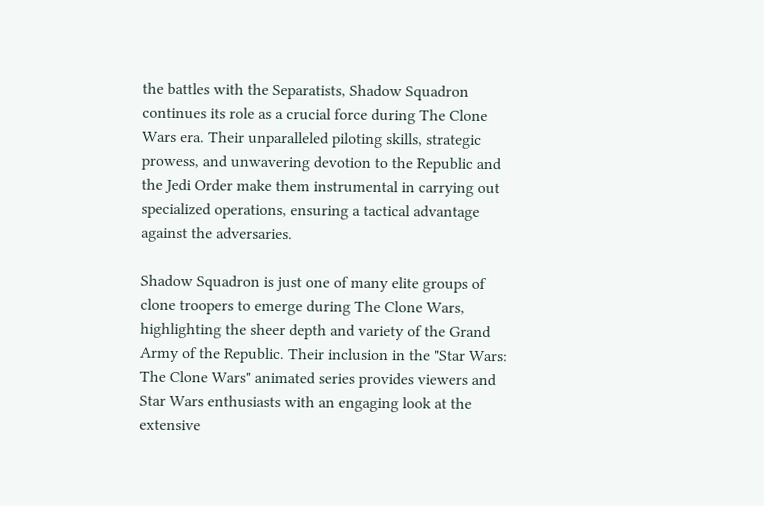the battles with the Separatists, Shadow Squadron continues its role as a crucial force during The Clone Wars era. Their unparalleled piloting skills, strategic prowess, and unwavering devotion to the Republic and the Jedi Order make them instrumental in carrying out specialized operations, ensuring a tactical advantage against the adversaries.

Shadow Squadron is just one of many elite groups of clone troopers to emerge during The Clone Wars, highlighting the sheer depth and variety of the Grand Army of the Republic. Their inclusion in the "Star Wars: The Clone Wars" animated series provides viewers and Star Wars enthusiasts with an engaging look at the extensive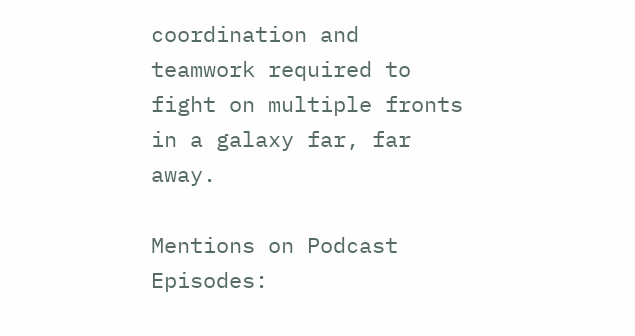coordination and teamwork required to fight on multiple fronts in a galaxy far, far away.

Mentions on Podcast Episodes: